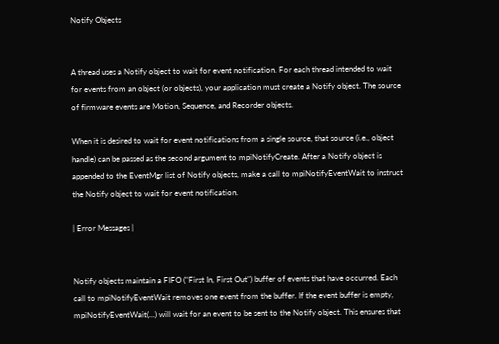Notify Objects


A thread uses a Notify object to wait for event notification. For each thread intended to wait for events from an object (or objects), your application must create a Notify object. The source of firmware events are Motion, Sequence, and Recorder objects.

When it is desired to wait for event notifications from a single source, that source (i.e., object handle) can be passed as the second argument to mpiNotifyCreate. After a Notify object is appended to the EventMgr list of Notify objects, make a call to mpiNotifyEventWait to instruct the Notify object to wait for event notification.

| Error Messages |


Notify objects maintain a FIFO ("First In, First Out") buffer of events that have occurred. Each call to mpiNotifyEventWait removes one event from the buffer. If the event buffer is empty, mpiNotifyEventWait(...) will wait for an event to be sent to the Notify object. This ensures that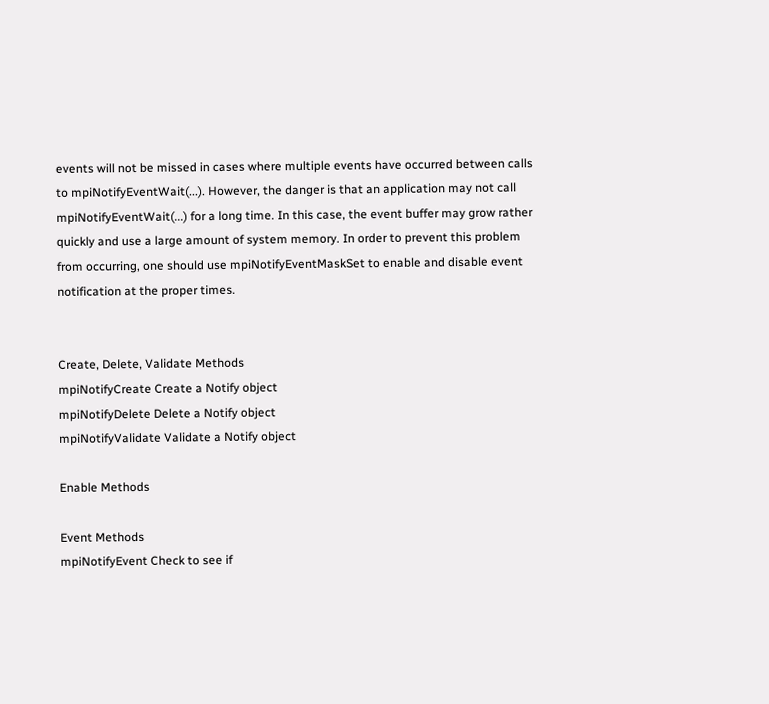events will not be missed in cases where multiple events have occurred between calls to mpiNotifyEventWait(...). However, the danger is that an application may not call mpiNotifyEventWait(...) for a long time. In this case, the event buffer may grow rather quickly and use a large amount of system memory. In order to prevent this problem from occurring, one should use mpiNotifyEventMaskSet to enable and disable event notification at the proper times.


Create, Delete, Validate Methods
mpiNotifyCreate Create a Notify object
mpiNotifyDelete Delete a Notify object
mpiNotifyValidate Validate a Notify object

Enable Methods

Event Methods
mpiNotifyEvent Check to see if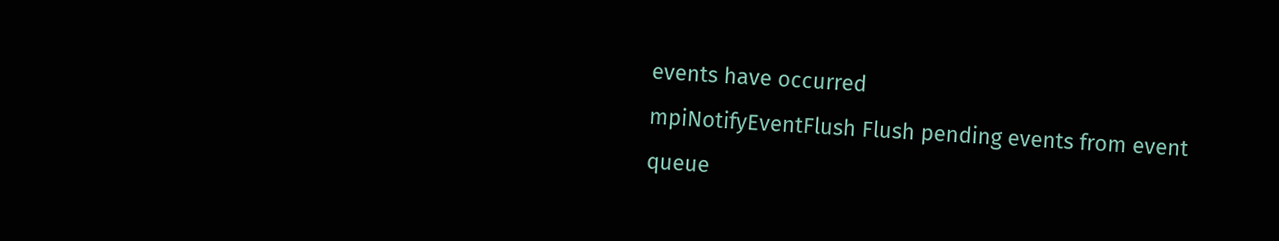events have occurred
mpiNotifyEventFlush Flush pending events from event queue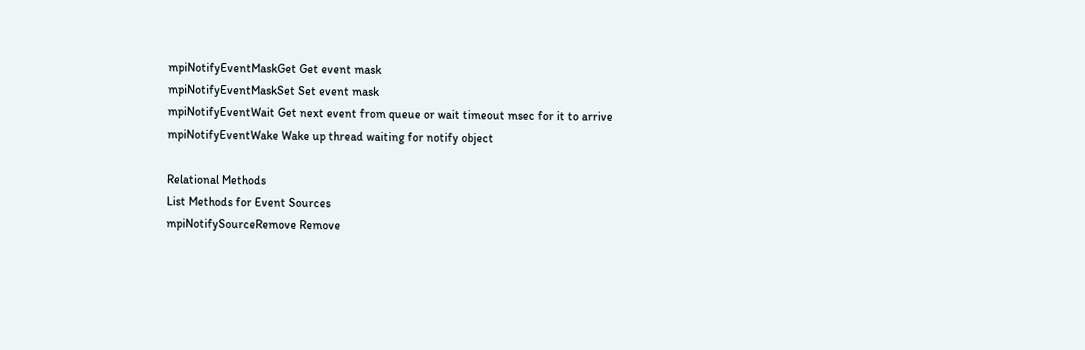mpiNotifyEventMaskGet Get event mask
mpiNotifyEventMaskSet Set event mask
mpiNotifyEventWait Get next event from queue or wait timeout msec for it to arrive
mpiNotifyEventWake Wake up thread waiting for notify object

Relational Methods
List Methods for Event Sources
mpiNotifySourceRemove Remove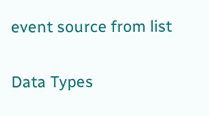event source from list

Data Types